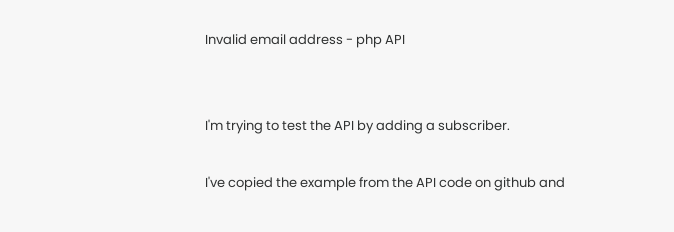Invalid email address - php API


I'm trying to test the API by adding a subscriber.

I've copied the example from the API code on github and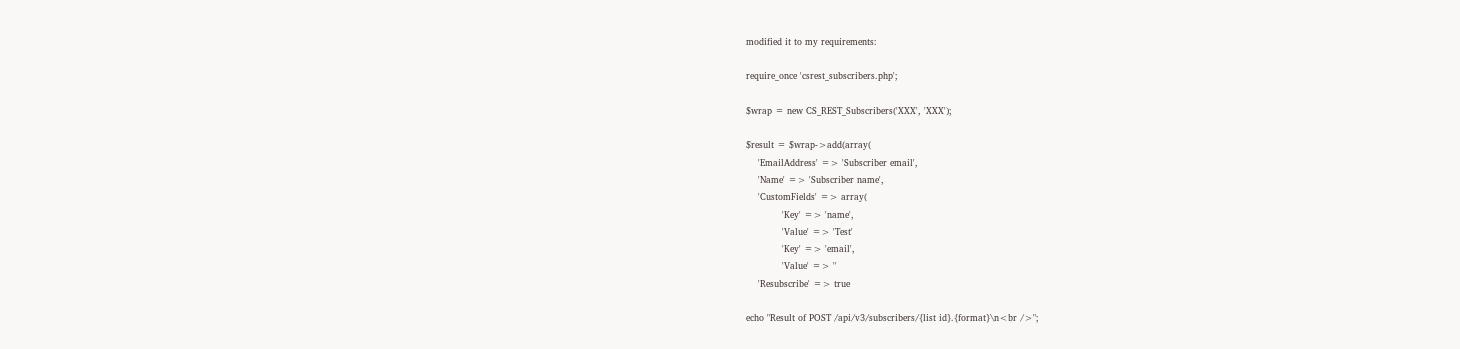modified it to my requirements:

require_once 'csrest_subscribers.php';

$wrap = new CS_REST_Subscribers('XXX', 'XXX');

$result = $wrap->add(array(
    'EmailAddress' => 'Subscriber email',
    'Name' => 'Subscriber name',
    'CustomFields' => array(
            'Key' => 'name',
            'Value' => 'Test'
            'Key' => 'email',
            'Value' => ''
    'Resubscribe' => true

echo "Result of POST /api/v3/subscribers/{list id}.{format}\n<br />";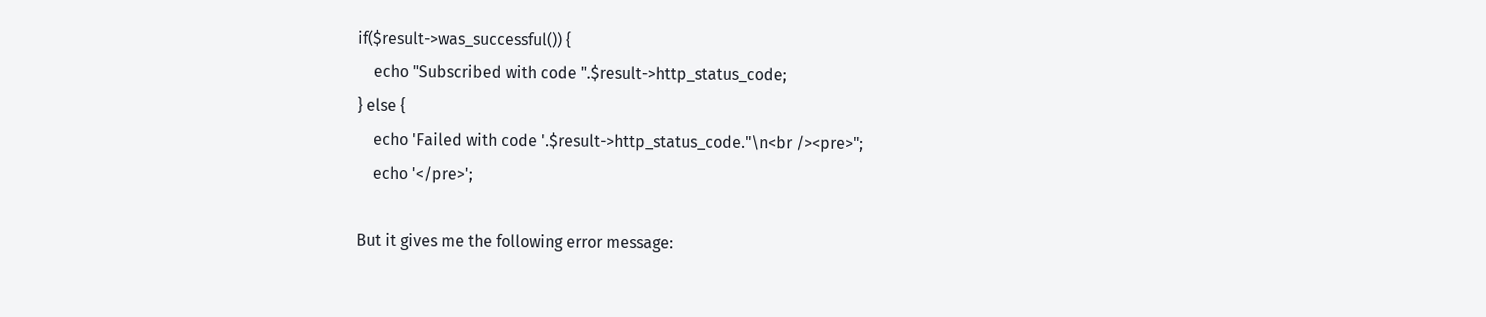if($result->was_successful()) {
    echo "Subscribed with code ".$result->http_status_code;
} else {
    echo 'Failed with code '.$result->http_status_code."\n<br /><pre>";
    echo '</pre>';

But it gives me the following error message: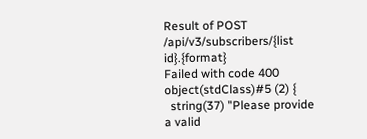Result of POST /api/v3/subscribers/{list id}.{format}
Failed with code 400
object(stdClass)#5 (2) {
  string(37) "Please provide a valid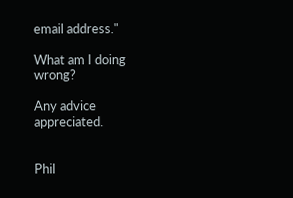email address."

What am I doing wrong?

Any advice appreciated.


Phil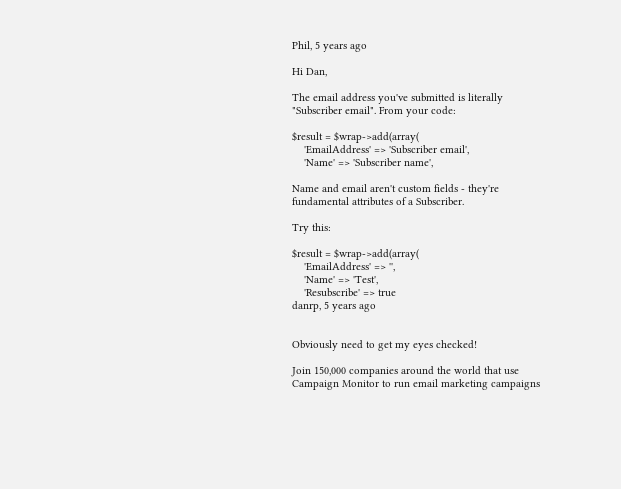Phil, 5 years ago

Hi Dan,

The email address you've submitted is literally "Subscriber email". From your code:

$result = $wrap->add(array(
    'EmailAddress' => 'Subscriber email',
    'Name' => 'Subscriber name',

Name and email aren't custom fields - they're fundamental attributes of a Subscriber.

Try this:

$result = $wrap->add(array(
    'EmailAddress' => '',
    'Name' => 'Test',
    'Resubscribe' => true
danrp, 5 years ago


Obviously need to get my eyes checked!

Join 150,000 companies around the world that use Campaign Monitor to run email marketing campaigns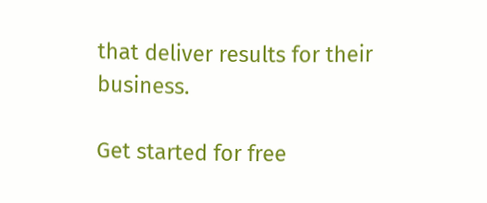that deliver results for their business.

Get started for free